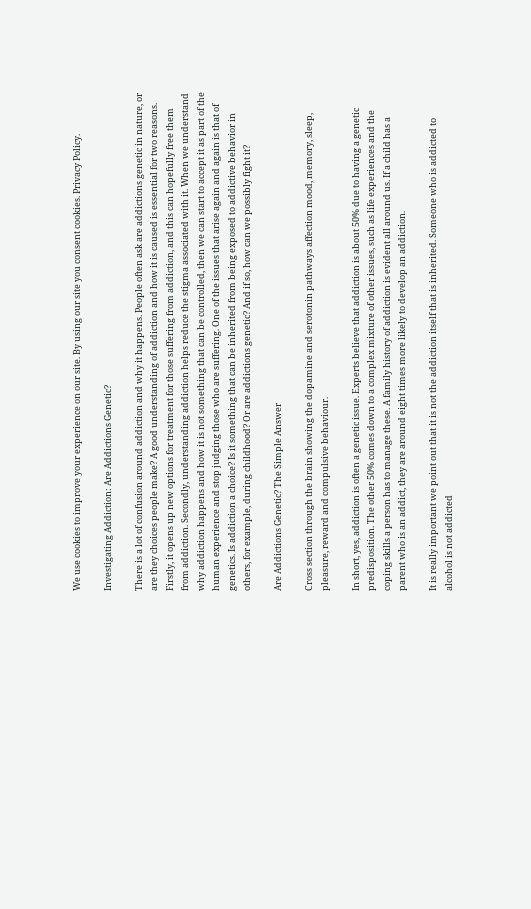We use cookies to improve your experience on our site. By using our site you consent cookies. Privacy Policy.

Investigating Addiction: Are Addictions Genetic?

There is a lot of confusion around addiction and why it happens. People often ask are addictions genetic in nature, or are they choices people make? A good understanding of addiction and how it is caused is essential for two reasons. Firstly, it opens up new options for treatment for those suffering from addiction, and this can hopefully free them from addiction. Secondly, understanding addiction helps reduce the stigma associated with it. When we understand why addiction happens and how it is not something that can be controlled, then we can start to accept it as part of the human experience and stop judging those who are suffering. One of the issues that arise again and again is that of genetics. Is addiction a choice? Is it something that can be inherited from being exposed to addictive behavior in others, for example, during childhood? Or are addictions genetic? And if so, how can we possibly fight it?

Are Addictions Genetic? The Simple Answer

Cross section through the brain showing the dopamine and serotonin pathways affection mood, memory, sleep, pleasure, reward and compulsive behaviour.

In short, yes, addiction is often a genetic issue. Experts believe that addiction is about 50% due to having a genetic predisposition. The other 50% comes down to a complex mixture of other issues, such as life experiences and the coping skills a person has to manage these. A family history of addiction is evident all around us. If a child has a parent who is an addict, they are around eight times more likely to develop an addiction.

It is really important we point out that it is not the addiction itself that is inherited. Someone who is addicted to alcohol is not addicted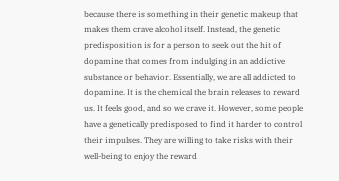because there is something in their genetic makeup that makes them crave alcohol itself. Instead, the genetic predisposition is for a person to seek out the hit of dopamine that comes from indulging in an addictive substance or behavior. Essentially, we are all addicted to dopamine. It is the chemical the brain releases to reward us. It feels good, and so we crave it. However, some people have a genetically predisposed to find it harder to control their impulses. They are willing to take risks with their well-being to enjoy the reward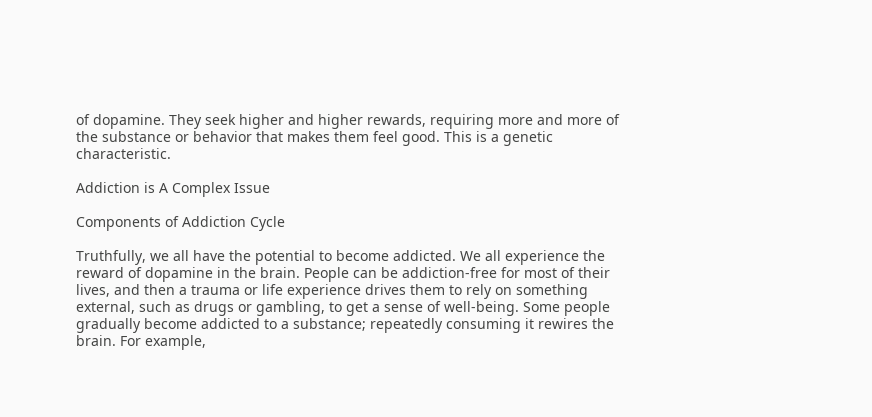of dopamine. They seek higher and higher rewards, requiring more and more of the substance or behavior that makes them feel good. This is a genetic characteristic.

Addiction is A Complex Issue

Components of Addiction Cycle

Truthfully, we all have the potential to become addicted. We all experience the reward of dopamine in the brain. People can be addiction-free for most of their lives, and then a trauma or life experience drives them to rely on something external, such as drugs or gambling, to get a sense of well-being. Some people gradually become addicted to a substance; repeatedly consuming it rewires the brain. For example,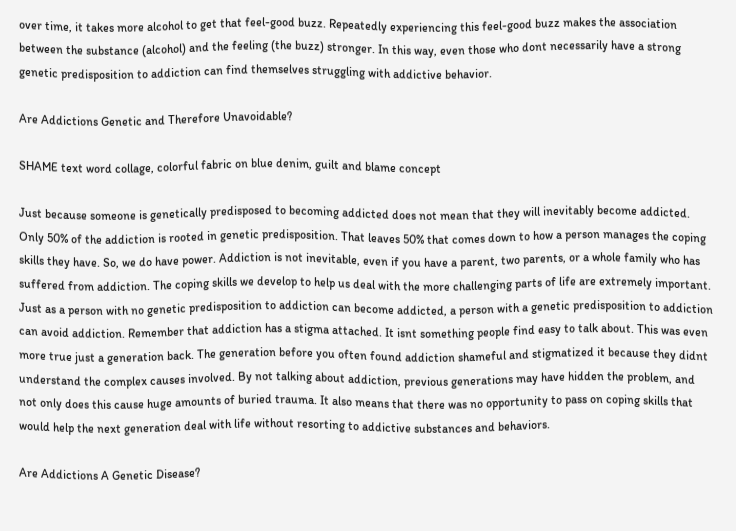over time, it takes more alcohol to get that feel-good buzz. Repeatedly experiencing this feel-good buzz makes the association between the substance (alcohol) and the feeling (the buzz) stronger. In this way, even those who dont necessarily have a strong genetic predisposition to addiction can find themselves struggling with addictive behavior.

Are Addictions Genetic and Therefore Unavoidable?

SHAME text word collage, colorful fabric on blue denim, guilt and blame concept

Just because someone is genetically predisposed to becoming addicted does not mean that they will inevitably become addicted. Only 50% of the addiction is rooted in genetic predisposition. That leaves 50% that comes down to how a person manages the coping skills they have. So, we do have power. Addiction is not inevitable, even if you have a parent, two parents, or a whole family who has suffered from addiction. The coping skills we develop to help us deal with the more challenging parts of life are extremely important. Just as a person with no genetic predisposition to addiction can become addicted, a person with a genetic predisposition to addiction can avoid addiction. Remember that addiction has a stigma attached. It isnt something people find easy to talk about. This was even more true just a generation back. The generation before you often found addiction shameful and stigmatized it because they didnt understand the complex causes involved. By not talking about addiction, previous generations may have hidden the problem, and not only does this cause huge amounts of buried trauma. It also means that there was no opportunity to pass on coping skills that would help the next generation deal with life without resorting to addictive substances and behaviors.

Are Addictions A Genetic Disease?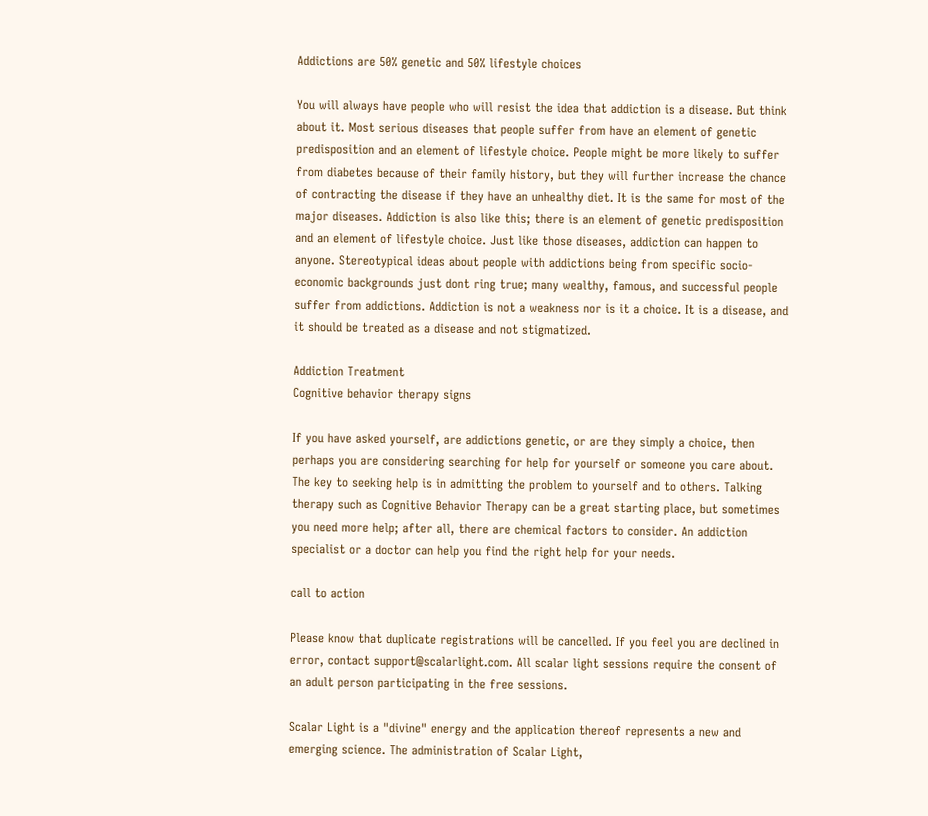Addictions are 50% genetic and 50% lifestyle choices

You will always have people who will resist the idea that addiction is a disease. But think about it. Most serious diseases that people suffer from have an element of genetic predisposition and an element of lifestyle choice. People might be more likely to suffer from diabetes because of their family history, but they will further increase the chance of contracting the disease if they have an unhealthy diet. It is the same for most of the major diseases. Addiction is also like this; there is an element of genetic predisposition and an element of lifestyle choice. Just like those diseases, addiction can happen to anyone. Stereotypical ideas about people with addictions being from specific socio-economic backgrounds just dont ring true; many wealthy, famous, and successful people suffer from addictions. Addiction is not a weakness nor is it a choice. It is a disease, and it should be treated as a disease and not stigmatized.

Addiction Treatment
Cognitive behavior therapy signs

If you have asked yourself, are addictions genetic, or are they simply a choice, then perhaps you are considering searching for help for yourself or someone you care about. The key to seeking help is in admitting the problem to yourself and to others. Talking therapy such as Cognitive Behavior Therapy can be a great starting place, but sometimes you need more help; after all, there are chemical factors to consider. An addiction specialist or a doctor can help you find the right help for your needs.

call to action

Please know that duplicate registrations will be cancelled. If you feel you are declined in error, contact support@scalarlight.com. All scalar light sessions require the consent of an adult person participating in the free sessions.

Scalar Light is a "divine" energy and the application thereof represents a new and emerging science. The administration of Scalar Light,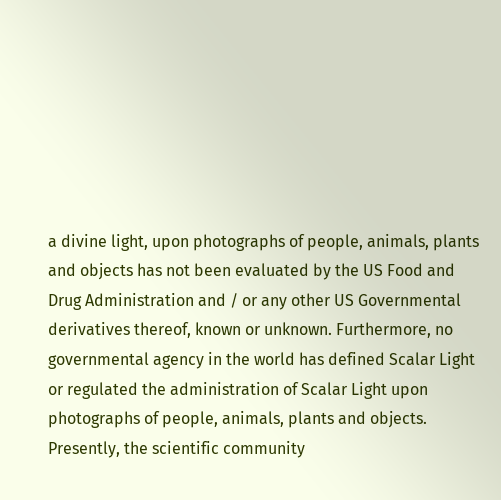a divine light, upon photographs of people, animals, plants and objects has not been evaluated by the US Food and Drug Administration and / or any other US Governmental derivatives thereof, known or unknown. Furthermore, no governmental agency in the world has defined Scalar Light or regulated the administration of Scalar Light upon photographs of people, animals, plants and objects. Presently, the scientific community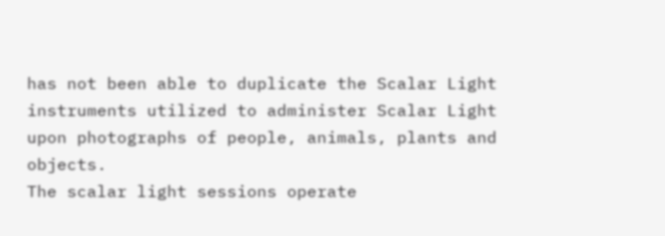has not been able to duplicate the Scalar Light instruments utilized to administer Scalar Light upon photographs of people, animals, plants and objects.
The scalar light sessions operate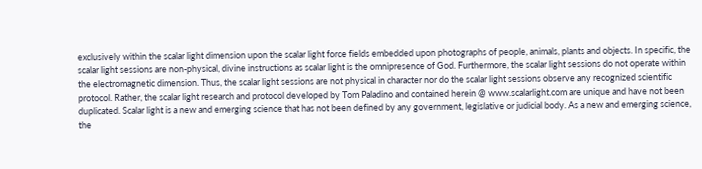exclusively within the scalar light dimension upon the scalar light force fields embedded upon photographs of people, animals, plants and objects. In specific, the scalar light sessions are non-physical, divine instructions as scalar light is the omnipresence of God. Furthermore, the scalar light sessions do not operate within the electromagnetic dimension. Thus, the scalar light sessions are not physical in character nor do the scalar light sessions observe any recognized scientific protocol. Rather, the scalar light research and protocol developed by Tom Paladino and contained herein @ www.scalarlight.com are unique and have not been duplicated. Scalar light is a new and emerging science that has not been defined by any government, legislative or judicial body. As a new and emerging science, the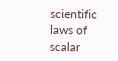scientific laws of scalar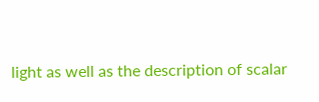light as well as the description of scalar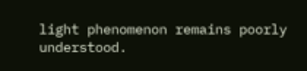light phenomenon remains poorly understood.